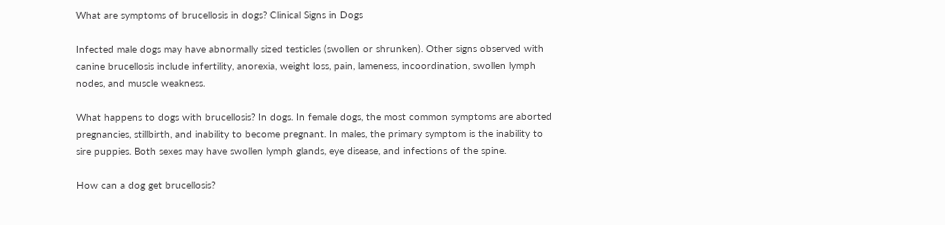What are symptoms of brucellosis in dogs? Clinical Signs in Dogs

Infected male dogs may have abnormally sized testicles (swollen or shrunken). Other signs observed with canine brucellosis include infertility, anorexia, weight loss, pain, lameness, incoordination, swollen lymph nodes, and muscle weakness.

What happens to dogs with brucellosis? In dogs. In female dogs, the most common symptoms are aborted pregnancies, stillbirth, and inability to become pregnant. In males, the primary symptom is the inability to sire puppies. Both sexes may have swollen lymph glands, eye disease, and infections of the spine.

How can a dog get brucellosis?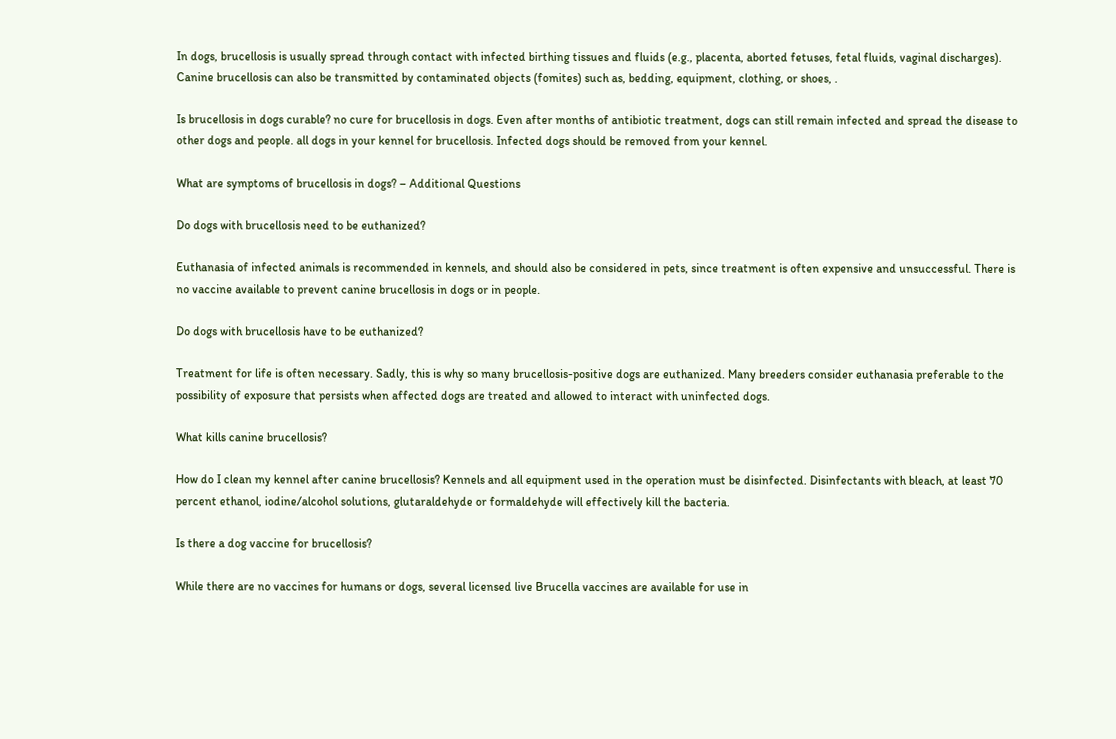In dogs, brucellosis is usually spread through contact with infected birthing tissues and fluids (e.g., placenta, aborted fetuses, fetal fluids, vaginal discharges). Canine brucellosis can also be transmitted by contaminated objects (fomites) such as, bedding, equipment, clothing, or shoes, .

Is brucellosis in dogs curable? no cure for brucellosis in dogs. Even after months of antibiotic treatment, dogs can still remain infected and spread the disease to other dogs and people. all dogs in your kennel for brucellosis. Infected dogs should be removed from your kennel.

What are symptoms of brucellosis in dogs? – Additional Questions

Do dogs with brucellosis need to be euthanized?

Euthanasia of infected animals is recommended in kennels, and should also be considered in pets, since treatment is often expensive and unsuccessful. There is no vaccine available to prevent canine brucellosis in dogs or in people.

Do dogs with brucellosis have to be euthanized?

Treatment for life is often necessary. Sadly, this is why so many brucellosis-positive dogs are euthanized. Many breeders consider euthanasia preferable to the possibility of exposure that persists when affected dogs are treated and allowed to interact with uninfected dogs.

What kills canine brucellosis?

How do I clean my kennel after canine brucellosis? Kennels and all equipment used in the operation must be disinfected. Disinfectants with bleach, at least 70 percent ethanol, iodine/alcohol solutions, glutaraldehyde or formaldehyde will effectively kill the bacteria.

Is there a dog vaccine for brucellosis?

While there are no vaccines for humans or dogs, several licensed live Brucella vaccines are available for use in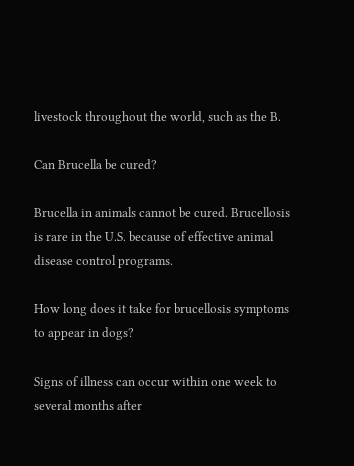livestock throughout the world, such as the B.

Can Brucella be cured?

Brucella in animals cannot be cured. Brucellosis is rare in the U.S. because of effective animal disease control programs.

How long does it take for brucellosis symptoms to appear in dogs?

Signs of illness can occur within one week to several months after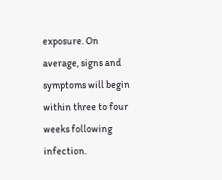exposure. On average, signs and symptoms will begin within three to four weeks following infection.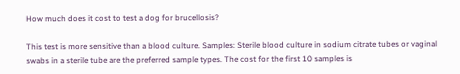How much does it cost to test a dog for brucellosis?

This test is more sensitive than a blood culture. Samples: Sterile blood culture in sodium citrate tubes or vaginal swabs in a sterile tube are the preferred sample types. The cost for the first 10 samples is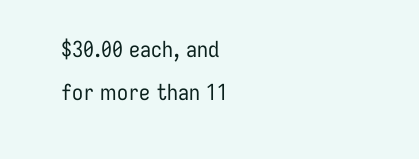$30.00 each, and for more than 11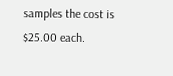samples the cost is $25.00 each.